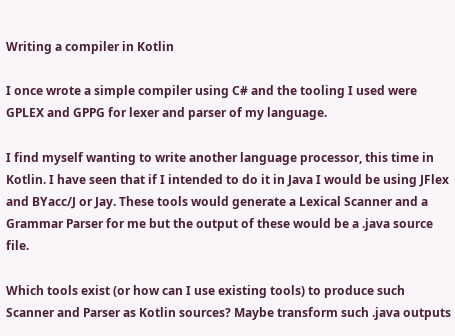Writing a compiler in Kotlin

I once wrote a simple compiler using C# and the tooling I used were GPLEX and GPPG for lexer and parser of my language.

I find myself wanting to write another language processor, this time in Kotlin. I have seen that if I intended to do it in Java I would be using JFlex and BYacc/J or Jay. These tools would generate a Lexical Scanner and a Grammar Parser for me but the output of these would be a .java source file.

Which tools exist (or how can I use existing tools) to produce such Scanner and Parser as Kotlin sources? Maybe transform such .java outputs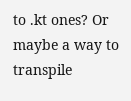to .kt ones? Or maybe a way to transpile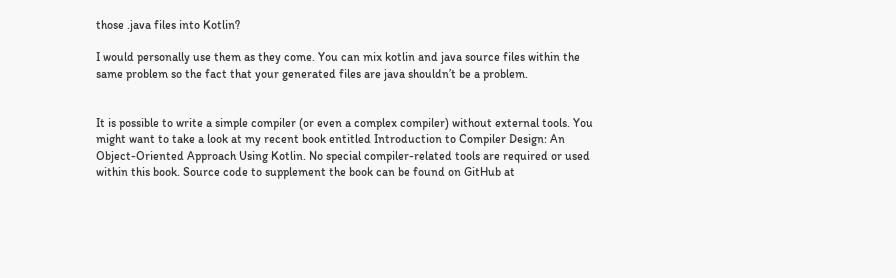those .java files into Kotlin?

I would personally use them as they come. You can mix kotlin and java source files within the same problem so the fact that your generated files are java shouldn’t be a problem.


It is possible to write a simple compiler (or even a complex compiler) without external tools. You might want to take a look at my recent book entitled Introduction to Compiler Design: An Object-Oriented Approach Using Kotlin. No special compiler-related tools are required or used within this book. Source code to supplement the book can be found on GitHub at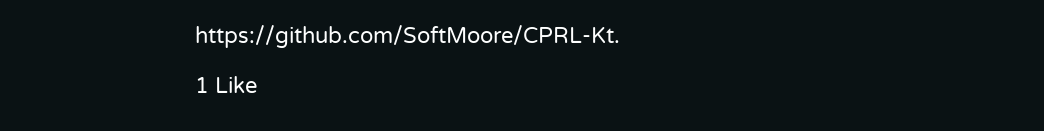https://github.com/SoftMoore/CPRL-Kt.

1 Like